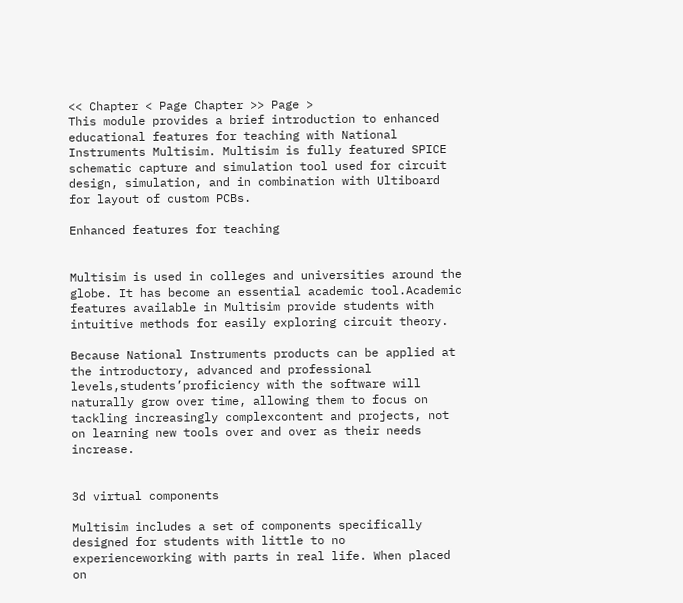<< Chapter < Page Chapter >> Page >
This module provides a brief introduction to enhanced educational features for teaching with National Instruments Multisim. Multisim is fully featured SPICE schematic capture and simulation tool used for circuit design, simulation, and in combination with Ultiboard for layout of custom PCBs.

Enhanced features for teaching


Multisim is used in colleges and universities around the globe. It has become an essential academic tool.Academic features available in Multisim provide students with intuitive methods for easily exploring circuit theory.

Because National Instruments products can be applied at the introductory, advanced and professional levels,students’proficiency with the software will naturally grow over time, allowing them to focus on tackling increasingly complexcontent and projects, not on learning new tools over and over as their needs increase.


3d virtual components

Multisim includes a set of components specifically designed for students with little to no experienceworking with parts in real life. When placed on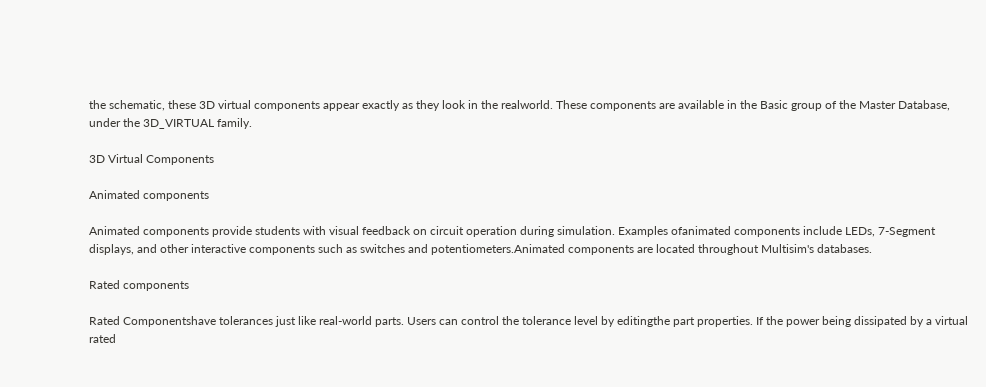the schematic, these 3D virtual components appear exactly as they look in the realworld. These components are available in the Basic group of the Master Database, under the 3D_VIRTUAL family.

3D Virtual Components

Animated components

Animated components provide students with visual feedback on circuit operation during simulation. Examples ofanimated components include LEDs, 7-Segment displays, and other interactive components such as switches and potentiometers.Animated components are located throughout Multisim's databases.

Rated components

Rated Componentshave tolerances just like real-world parts. Users can control the tolerance level by editingthe part properties. If the power being dissipated by a virtual rated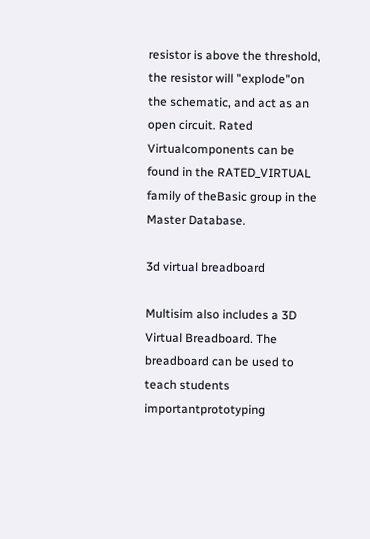resistor is above the threshold, the resistor will "explode"on the schematic, and act as an open circuit. Rated Virtualcomponents can be found in the RATED_VIRTUAL family of theBasic group in the Master Database.

3d virtual breadboard

Multisim also includes a 3D Virtual Breadboard. The breadboard can be used to teach students importantprototyping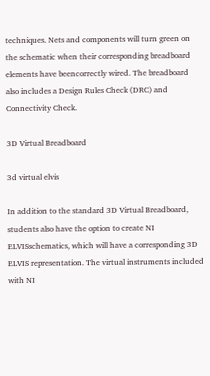techniques. Nets and components will turn green on the schematic when their corresponding breadboard elements have beencorrectly wired. The breadboard also includes a Design Rules Check (DRC) and Connectivity Check.

3D Virtual Breadboard

3d virtual elvis

In addition to the standard 3D Virtual Breadboard, students also have the option to create NI ELVISschematics, which will have a corresponding 3D ELVIS representation. The virtual instruments included with NI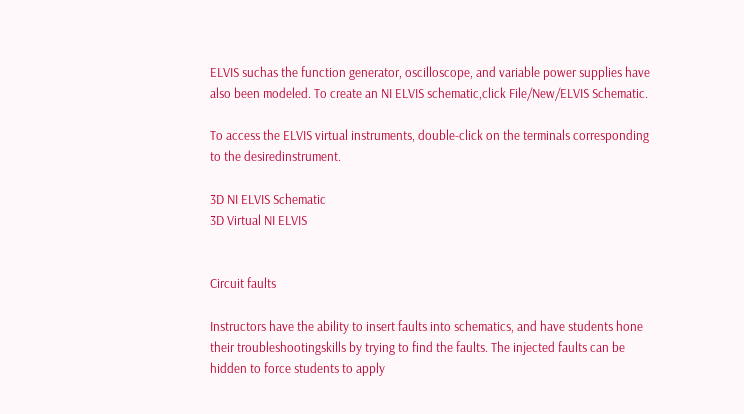ELVIS suchas the function generator, oscilloscope, and variable power supplies have also been modeled. To create an NI ELVIS schematic,click File/New/ELVIS Schematic.

To access the ELVIS virtual instruments, double-click on the terminals corresponding to the desiredinstrument.

3D NI ELVIS Schematic
3D Virtual NI ELVIS


Circuit faults

Instructors have the ability to insert faults into schematics, and have students hone their troubleshootingskills by trying to find the faults. The injected faults can be hidden to force students to apply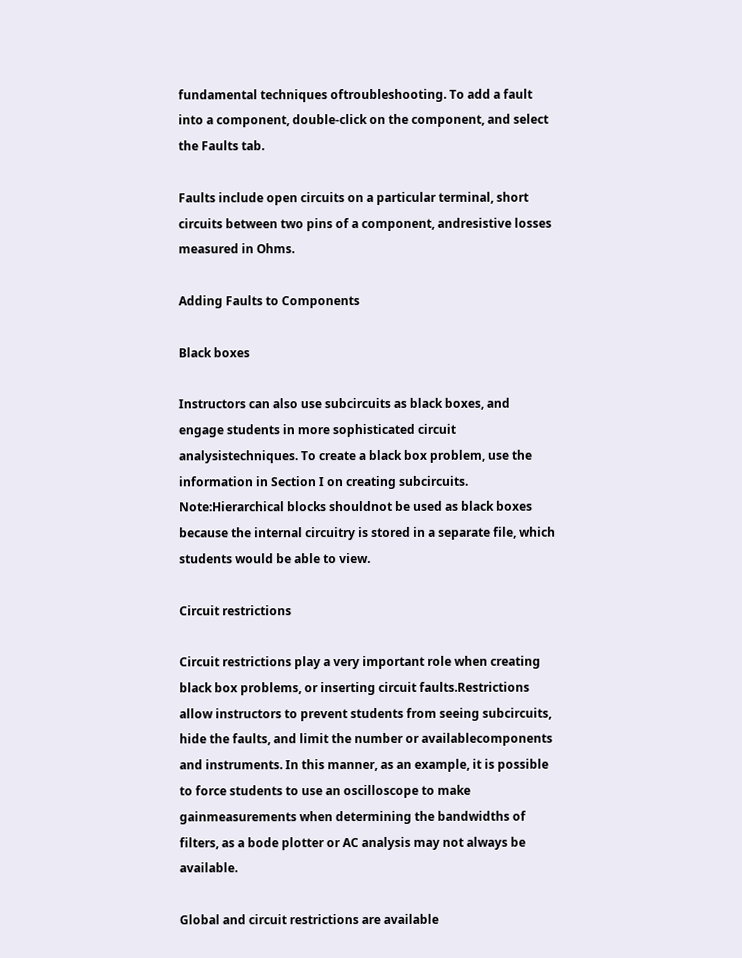fundamental techniques oftroubleshooting. To add a fault into a component, double-click on the component, and select the Faults tab.

Faults include open circuits on a particular terminal, short circuits between two pins of a component, andresistive losses measured in Ohms.

Adding Faults to Components

Black boxes

Instructors can also use subcircuits as black boxes, and engage students in more sophisticated circuit analysistechniques. To create a black box problem, use the information in Section I on creating subcircuits. Note:Hierarchical blocks shouldnot be used as black boxes because the internal circuitry is stored in a separate file, which students would be able to view.

Circuit restrictions

Circuit restrictions play a very important role when creating black box problems, or inserting circuit faults.Restrictions allow instructors to prevent students from seeing subcircuits, hide the faults, and limit the number or availablecomponents and instruments. In this manner, as an example, it is possible to force students to use an oscilloscope to make gainmeasurements when determining the bandwidths of filters, as a bode plotter or AC analysis may not always be available.

Global and circuit restrictions are available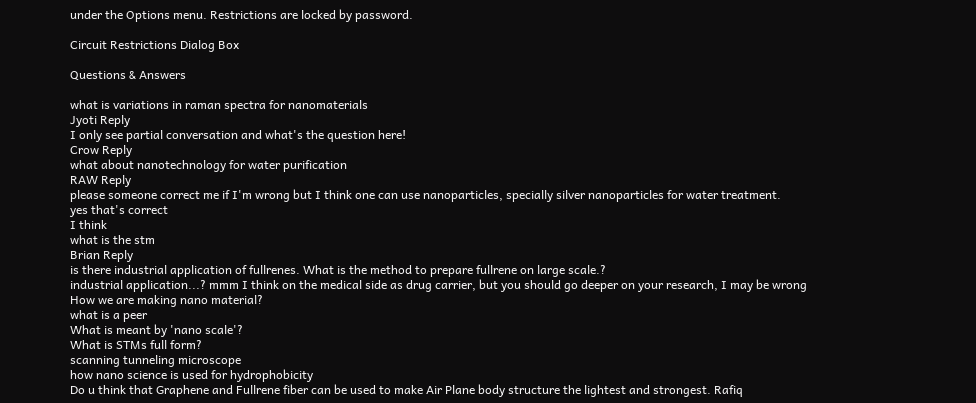under the Options menu. Restrictions are locked by password.

Circuit Restrictions Dialog Box

Questions & Answers

what is variations in raman spectra for nanomaterials
Jyoti Reply
I only see partial conversation and what's the question here!
Crow Reply
what about nanotechnology for water purification
RAW Reply
please someone correct me if I'm wrong but I think one can use nanoparticles, specially silver nanoparticles for water treatment.
yes that's correct
I think
what is the stm
Brian Reply
is there industrial application of fullrenes. What is the method to prepare fullrene on large scale.?
industrial application...? mmm I think on the medical side as drug carrier, but you should go deeper on your research, I may be wrong
How we are making nano material?
what is a peer
What is meant by 'nano scale'?
What is STMs full form?
scanning tunneling microscope
how nano science is used for hydrophobicity
Do u think that Graphene and Fullrene fiber can be used to make Air Plane body structure the lightest and strongest. Rafiq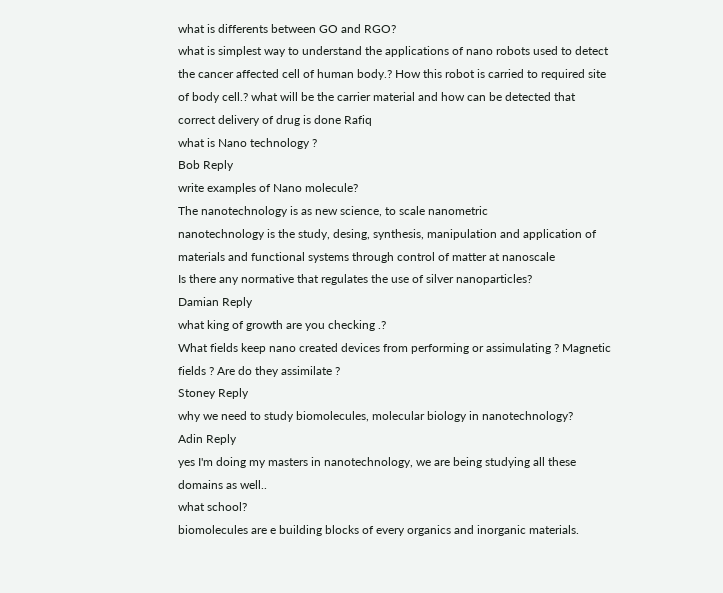what is differents between GO and RGO?
what is simplest way to understand the applications of nano robots used to detect the cancer affected cell of human body.? How this robot is carried to required site of body cell.? what will be the carrier material and how can be detected that correct delivery of drug is done Rafiq
what is Nano technology ?
Bob Reply
write examples of Nano molecule?
The nanotechnology is as new science, to scale nanometric
nanotechnology is the study, desing, synthesis, manipulation and application of materials and functional systems through control of matter at nanoscale
Is there any normative that regulates the use of silver nanoparticles?
Damian Reply
what king of growth are you checking .?
What fields keep nano created devices from performing or assimulating ? Magnetic fields ? Are do they assimilate ?
Stoney Reply
why we need to study biomolecules, molecular biology in nanotechnology?
Adin Reply
yes I'm doing my masters in nanotechnology, we are being studying all these domains as well..
what school?
biomolecules are e building blocks of every organics and inorganic materials.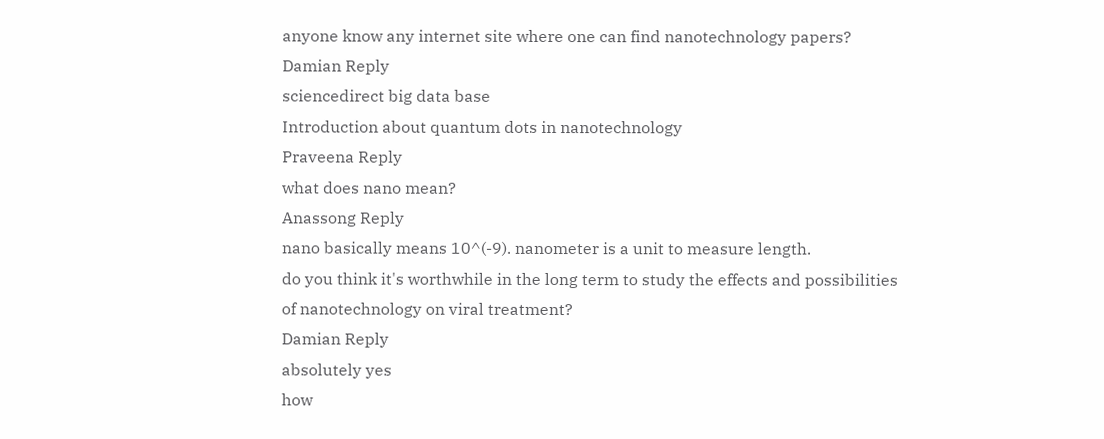anyone know any internet site where one can find nanotechnology papers?
Damian Reply
sciencedirect big data base
Introduction about quantum dots in nanotechnology
Praveena Reply
what does nano mean?
Anassong Reply
nano basically means 10^(-9). nanometer is a unit to measure length.
do you think it's worthwhile in the long term to study the effects and possibilities of nanotechnology on viral treatment?
Damian Reply
absolutely yes
how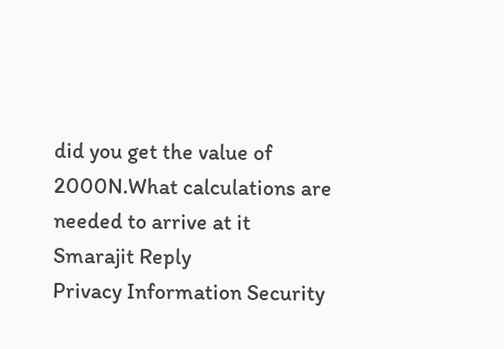did you get the value of 2000N.What calculations are needed to arrive at it
Smarajit Reply
Privacy Information Security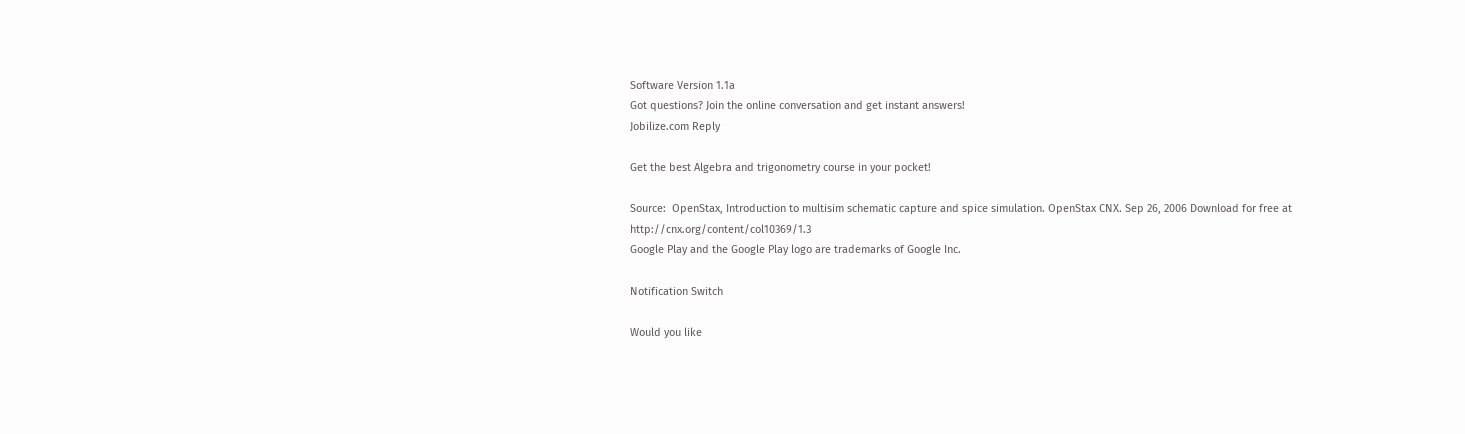Software Version 1.1a
Got questions? Join the online conversation and get instant answers!
Jobilize.com Reply

Get the best Algebra and trigonometry course in your pocket!

Source:  OpenStax, Introduction to multisim schematic capture and spice simulation. OpenStax CNX. Sep 26, 2006 Download for free at http://cnx.org/content/col10369/1.3
Google Play and the Google Play logo are trademarks of Google Inc.

Notification Switch

Would you like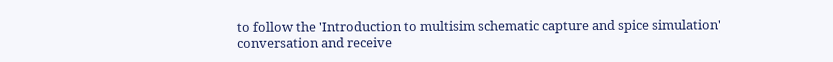to follow the 'Introduction to multisim schematic capture and spice simulation' conversation and receive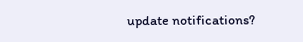update notifications?